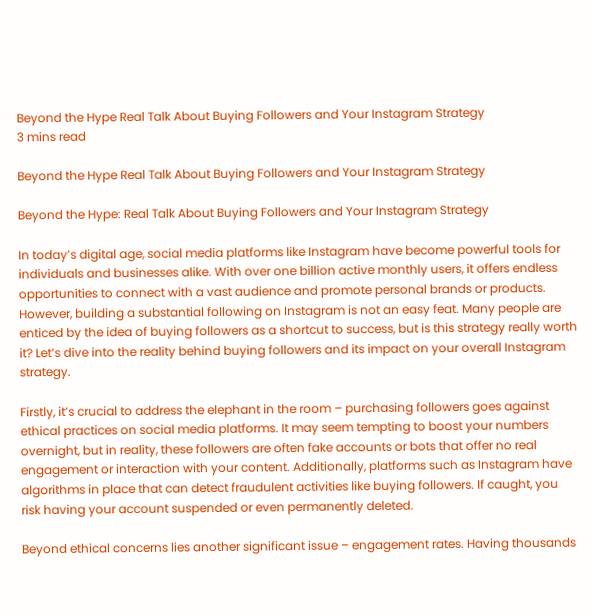Beyond the Hype Real Talk About Buying Followers and Your Instagram Strategy
3 mins read

Beyond the Hype Real Talk About Buying Followers and Your Instagram Strategy

Beyond the Hype: Real Talk About Buying Followers and Your Instagram Strategy

In today’s digital age, social media platforms like Instagram have become powerful tools for individuals and businesses alike. With over one billion active monthly users, it offers endless opportunities to connect with a vast audience and promote personal brands or products. However, building a substantial following on Instagram is not an easy feat. Many people are enticed by the idea of buying followers as a shortcut to success, but is this strategy really worth it? Let’s dive into the reality behind buying followers and its impact on your overall Instagram strategy.

Firstly, it’s crucial to address the elephant in the room – purchasing followers goes against ethical practices on social media platforms. It may seem tempting to boost your numbers overnight, but in reality, these followers are often fake accounts or bots that offer no real engagement or interaction with your content. Additionally, platforms such as Instagram have algorithms in place that can detect fraudulent activities like buying followers. If caught, you risk having your account suspended or even permanently deleted.

Beyond ethical concerns lies another significant issue – engagement rates. Having thousands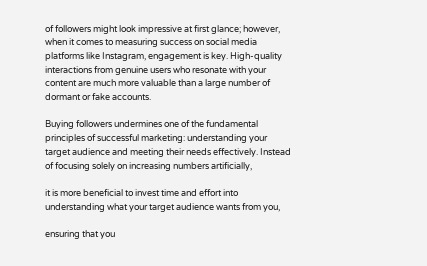of followers might look impressive at first glance; however, when it comes to measuring success on social media platforms like Instagram, engagement is key. High-quality interactions from genuine users who resonate with your content are much more valuable than a large number of dormant or fake accounts.

Buying followers undermines one of the fundamental principles of successful marketing: understanding your target audience and meeting their needs effectively. Instead of focusing solely on increasing numbers artificially,

it is more beneficial to invest time and effort into understanding what your target audience wants from you,

ensuring that you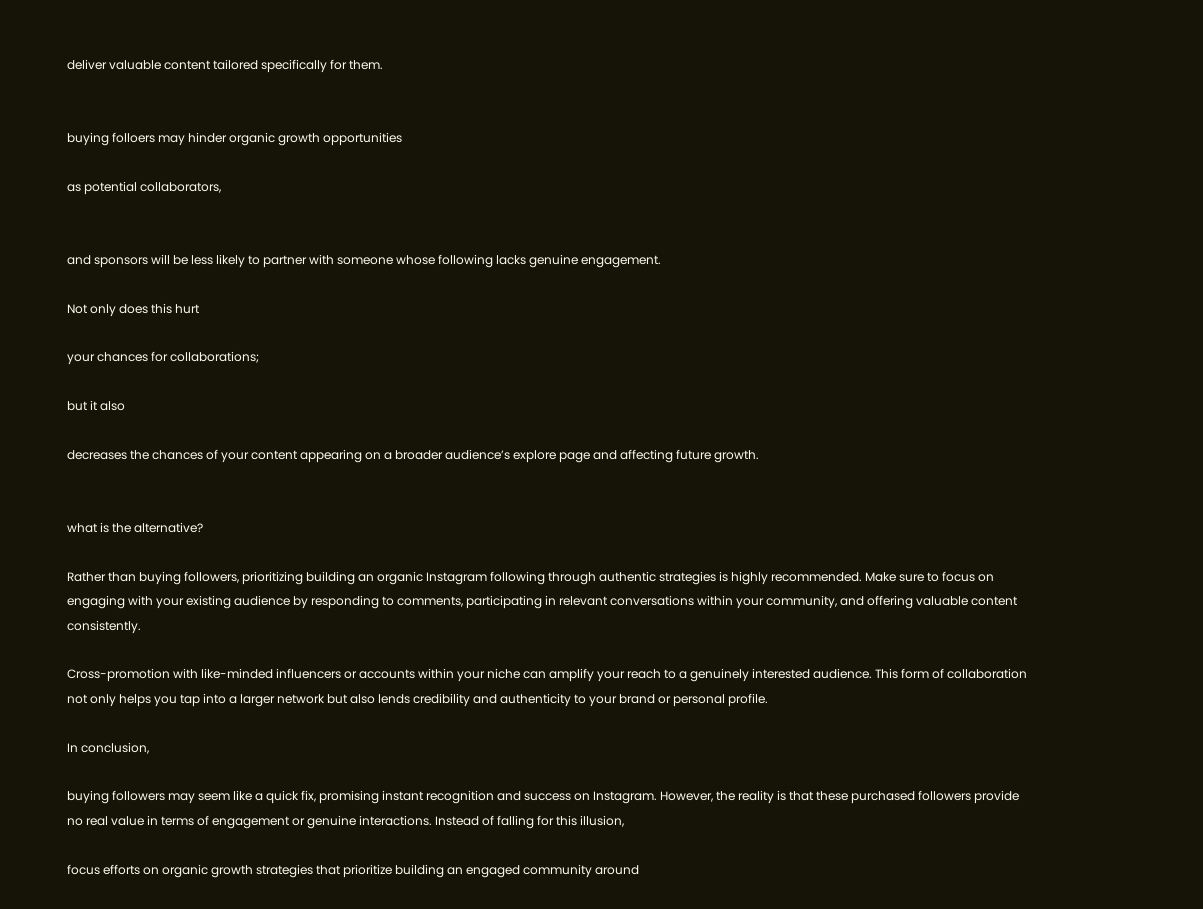deliver valuable content tailored specifically for them.


buying folloers may hinder organic growth opportunities

as potential collaborators,


and sponsors will be less likely to partner with someone whose following lacks genuine engagement.

Not only does this hurt

your chances for collaborations;

but it also

decreases the chances of your content appearing on a broader audience’s explore page and affecting future growth.


what is the alternative?

Rather than buying followers, prioritizing building an organic Instagram following through authentic strategies is highly recommended. Make sure to focus on engaging with your existing audience by responding to comments, participating in relevant conversations within your community, and offering valuable content consistently.

Cross-promotion with like-minded influencers or accounts within your niche can amplify your reach to a genuinely interested audience. This form of collaboration not only helps you tap into a larger network but also lends credibility and authenticity to your brand or personal profile.

In conclusion,

buying followers may seem like a quick fix, promising instant recognition and success on Instagram. However, the reality is that these purchased followers provide no real value in terms of engagement or genuine interactions. Instead of falling for this illusion,

focus efforts on organic growth strategies that prioritize building an engaged community around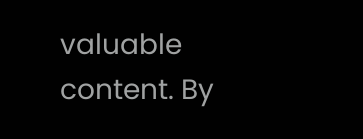valuable content. By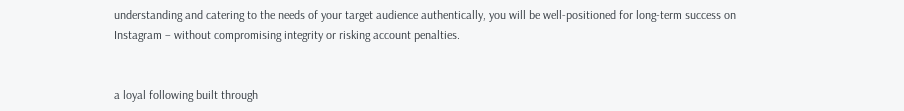understanding and catering to the needs of your target audience authentically, you will be well-positioned for long-term success on Instagram – without compromising integrity or risking account penalties.


a loyal following built through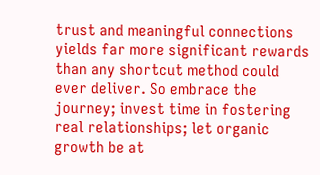trust and meaningful connections yields far more significant rewards than any shortcut method could ever deliver. So embrace the journey; invest time in fostering real relationships; let organic growth be at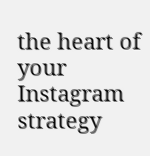the heart of your Instagram strategy